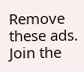Remove these ads. Join the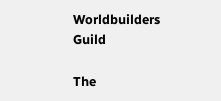Worldbuilders Guild

The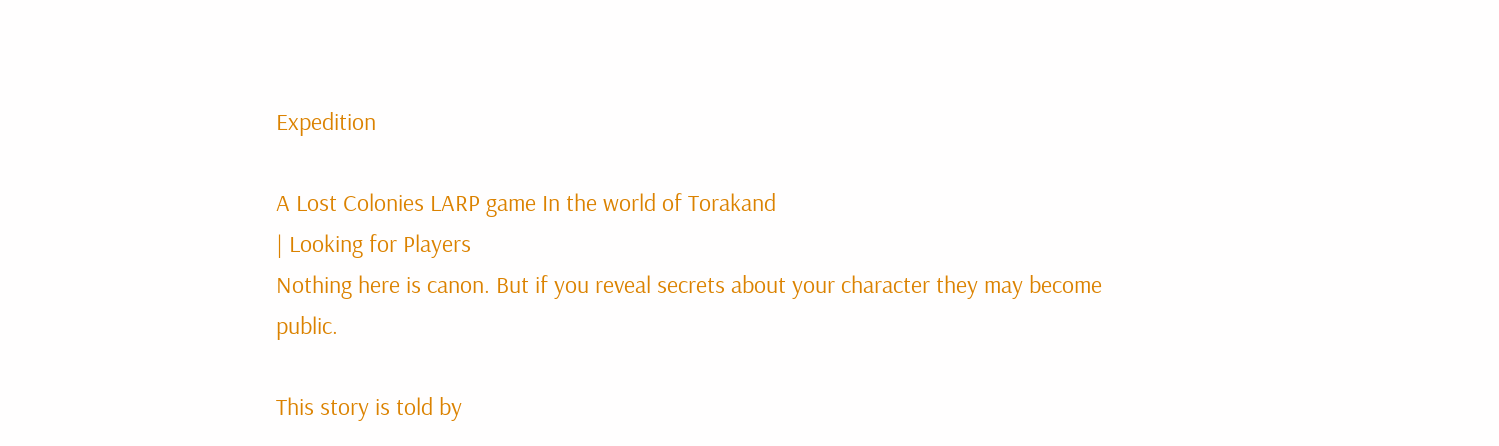Expedition

A Lost Colonies LARP game In the world of Torakand
| Looking for Players
Nothing here is canon. But if you reveal secrets about your character they may become public.

This story is told by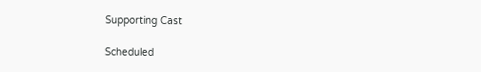Supporting Cast

Scheduled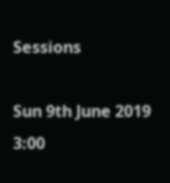Sessions

Sun 9th June 2019 3:00